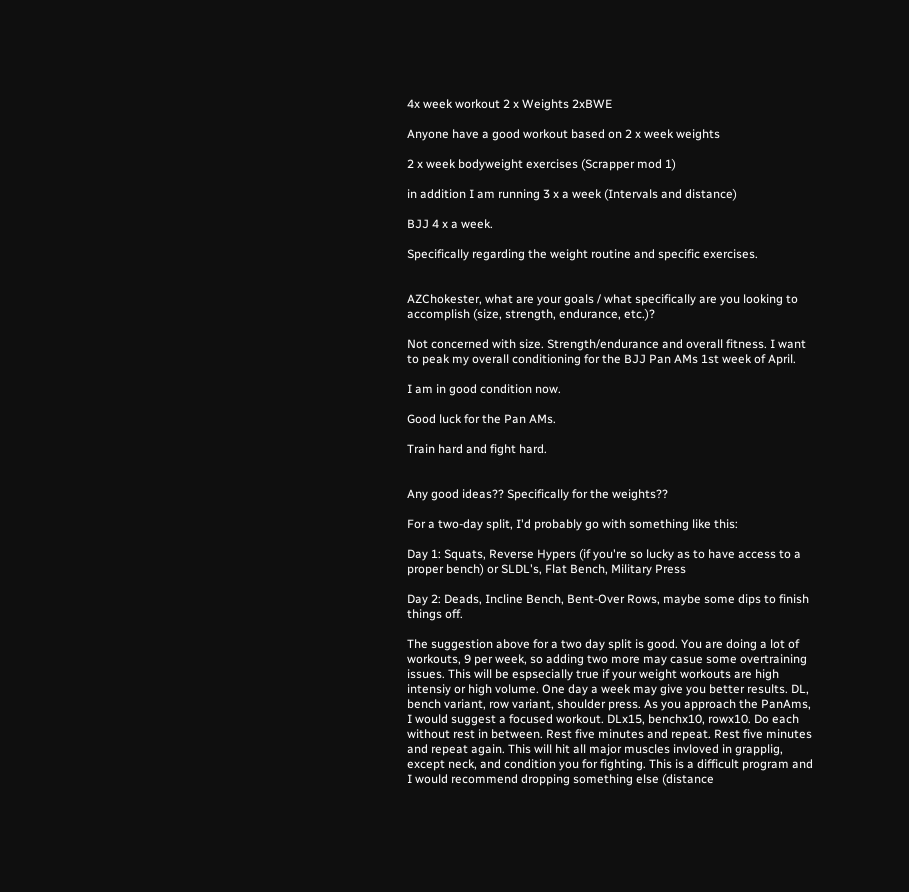4x week workout 2 x Weights 2xBWE

Anyone have a good workout based on 2 x week weights

2 x week bodyweight exercises (Scrapper mod 1)

in addition I am running 3 x a week (Intervals and distance)

BJJ 4 x a week.

Specifically regarding the weight routine and specific exercises.


AZChokester, what are your goals / what specifically are you looking to accomplish (size, strength, endurance, etc.)?

Not concerned with size. Strength/endurance and overall fitness. I want to peak my overall conditioning for the BJJ Pan AMs 1st week of April.

I am in good condition now.

Good luck for the Pan AMs.

Train hard and fight hard.


Any good ideas?? Specifically for the weights??

For a two-day split, I'd probably go with something like this:

Day 1: Squats, Reverse Hypers (if you're so lucky as to have access to a proper bench) or SLDL's, Flat Bench, Military Press

Day 2: Deads, Incline Bench, Bent-Over Rows, maybe some dips to finish things off.

The suggestion above for a two day split is good. You are doing a lot of workouts, 9 per week, so adding two more may casue some overtraining issues. This will be espsecially true if your weight workouts are high intensiy or high volume. One day a week may give you better results. DL, bench variant, row variant, shoulder press. As you approach the PanAms, I would suggest a focused workout. DLx15, benchx10, rowx10. Do each without rest in between. Rest five minutes and repeat. Rest five minutes and repeat again. This will hit all major muscles invloved in grapplig, except neck, and condition you for fighting. This is a difficult program and I would recommend dropping something else (distance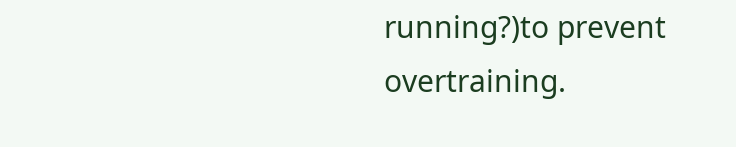running?)to prevent overtraining.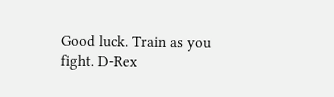Good luck. Train as you fight. D-Rex